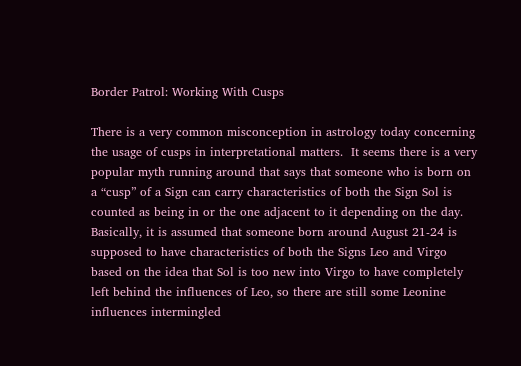Border Patrol: Working With Cusps

There is a very common misconception in astrology today concerning the usage of cusps in interpretational matters.  It seems there is a very popular myth running around that says that someone who is born on a “cusp” of a Sign can carry characteristics of both the Sign Sol is counted as being in or the one adjacent to it depending on the day.  Basically, it is assumed that someone born around August 21-24 is supposed to have characteristics of both the Signs Leo and Virgo based on the idea that Sol is too new into Virgo to have completely left behind the influences of Leo, so there are still some Leonine influences intermingled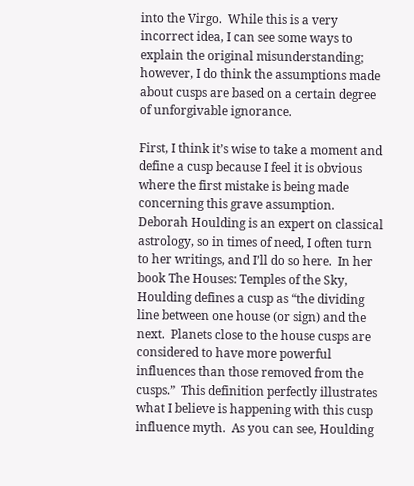into the Virgo.  While this is a very incorrect idea, I can see some ways to explain the original misunderstanding; however, I do think the assumptions made about cusps are based on a certain degree of unforgivable ignorance.

First, I think it’s wise to take a moment and define a cusp because I feel it is obvious where the first mistake is being made concerning this grave assumption.  Deborah Houlding is an expert on classical astrology, so in times of need, I often turn to her writings, and I’ll do so here.  In her book The Houses: Temples of the Sky, Houlding defines a cusp as “the dividing line between one house (or sign) and the next.  Planets close to the house cusps are considered to have more powerful influences than those removed from the cusps.”  This definition perfectly illustrates what I believe is happening with this cusp influence myth.  As you can see, Houlding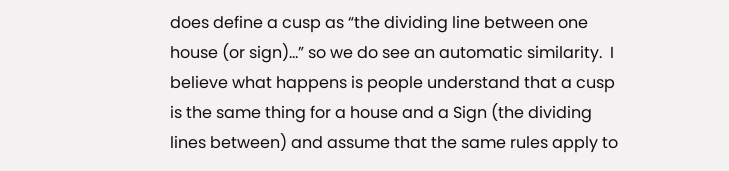does define a cusp as “the dividing line between one house (or sign)…” so we do see an automatic similarity.  I believe what happens is people understand that a cusp is the same thing for a house and a Sign (the dividing lines between) and assume that the same rules apply to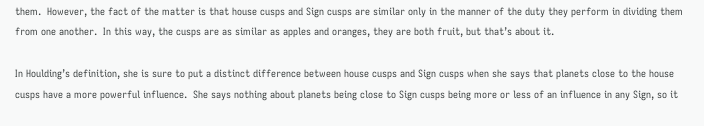them.  However, the fact of the matter is that house cusps and Sign cusps are similar only in the manner of the duty they perform in dividing them from one another.  In this way, the cusps are as similar as apples and oranges, they are both fruit, but that’s about it.

In Houlding’s definition, she is sure to put a distinct difference between house cusps and Sign cusps when she says that planets close to the house cusps have a more powerful influence.  She says nothing about planets being close to Sign cusps being more or less of an influence in any Sign, so it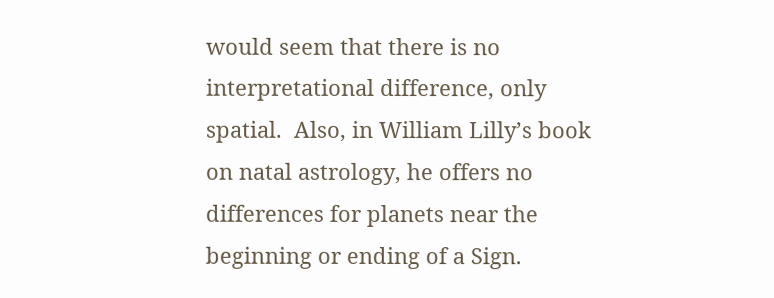would seem that there is no interpretational difference, only spatial.  Also, in William Lilly’s book on natal astrology, he offers no differences for planets near the beginning or ending of a Sign.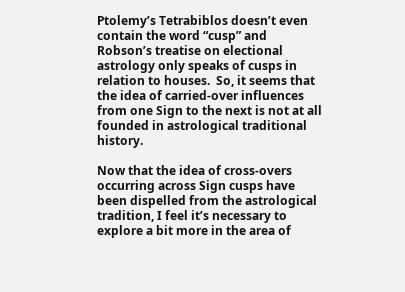Ptolemy’s Tetrabiblos doesn’t even contain the word “cusp” and Robson’s treatise on electional astrology only speaks of cusps in relation to houses.  So, it seems that the idea of carried-over influences from one Sign to the next is not at all founded in astrological traditional history.

Now that the idea of cross-overs occurring across Sign cusps have been dispelled from the astrological tradition, I feel it’s necessary to explore a bit more in the area of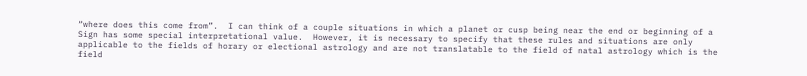“where does this come from”.  I can think of a couple situations in which a planet or cusp being near the end or beginning of a Sign has some special interpretational value.  However, it is necessary to specify that these rules and situations are only applicable to the fields of horary or electional astrology and are not translatable to the field of natal astrology which is the field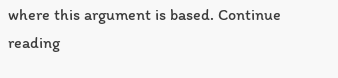where this argument is based. Continue reading